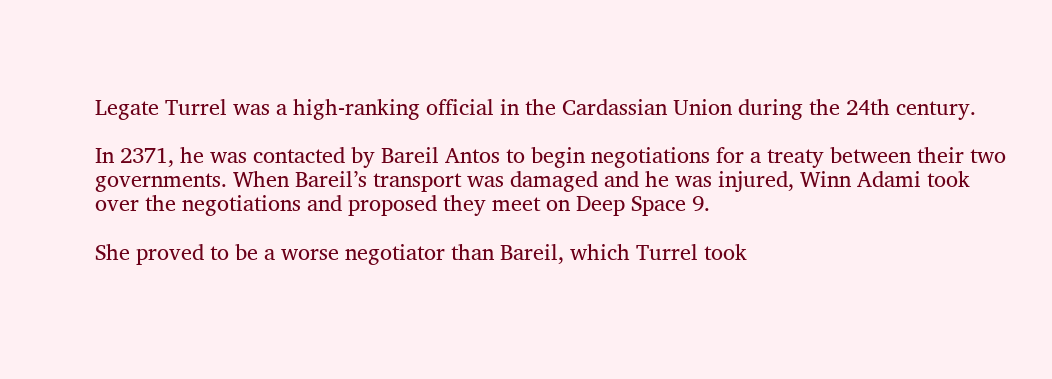Legate Turrel was a high-ranking official in the Cardassian Union during the 24th century.

In 2371, he was contacted by Bareil Antos to begin negotiations for a treaty between their two governments. When Bareil’s transport was damaged and he was injured, Winn Adami took over the negotiations and proposed they meet on Deep Space 9.

She proved to be a worse negotiator than Bareil, which Turrel took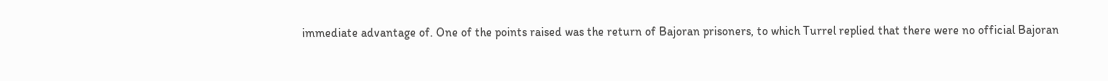immediate advantage of. One of the points raised was the return of Bajoran prisoners, to which Turrel replied that there were no official Bajoran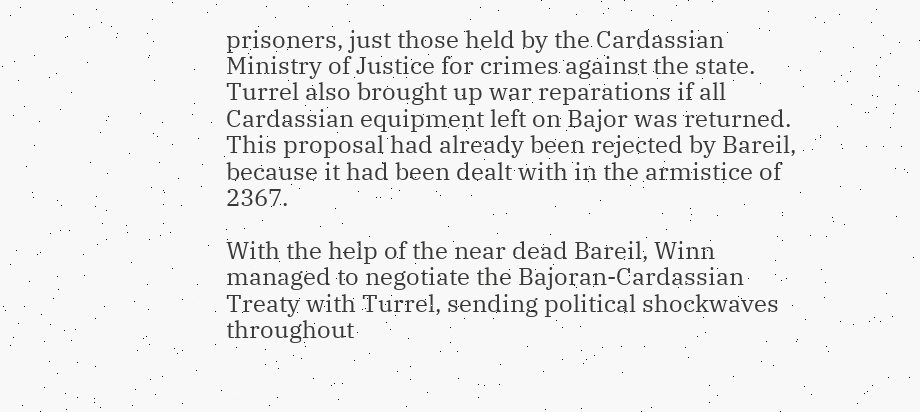prisoners, just those held by the Cardassian Ministry of Justice for crimes against the state. Turrel also brought up war reparations if all Cardassian equipment left on Bajor was returned. This proposal had already been rejected by Bareil, because it had been dealt with in the armistice of 2367.

With the help of the near dead Bareil, Winn managed to negotiate the Bajoran-Cardassian Treaty with Turrel, sending political shockwaves throughout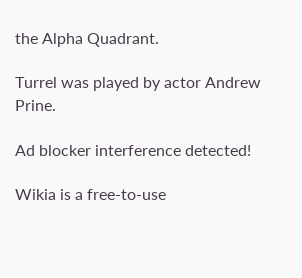the Alpha Quadrant.

Turrel was played by actor Andrew Prine.

Ad blocker interference detected!

Wikia is a free-to-use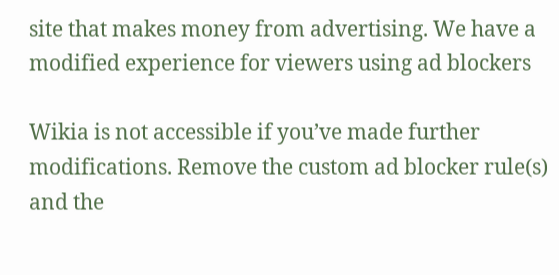site that makes money from advertising. We have a modified experience for viewers using ad blockers

Wikia is not accessible if you’ve made further modifications. Remove the custom ad blocker rule(s) and the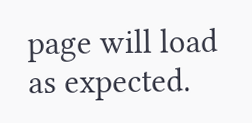page will load as expected.